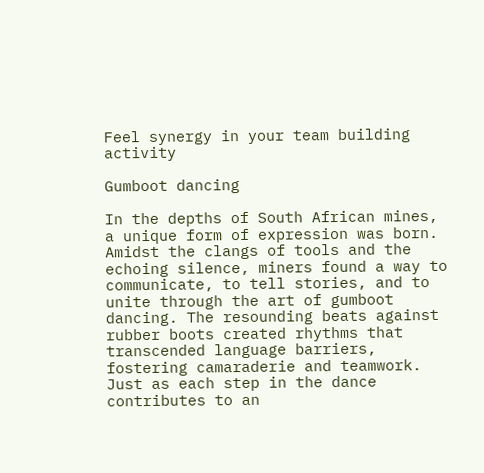Feel synergy in your team building activity

Gumboot dancing

In the depths of South African mines, a unique form of expression was born. Amidst the clangs of tools and the echoing silence, miners found a way to communicate, to tell stories, and to unite through the art of gumboot dancing. The resounding beats against rubber boots created rhythms that transcended language barriers, fostering camaraderie and teamwork. Just as each step in the dance contributes to an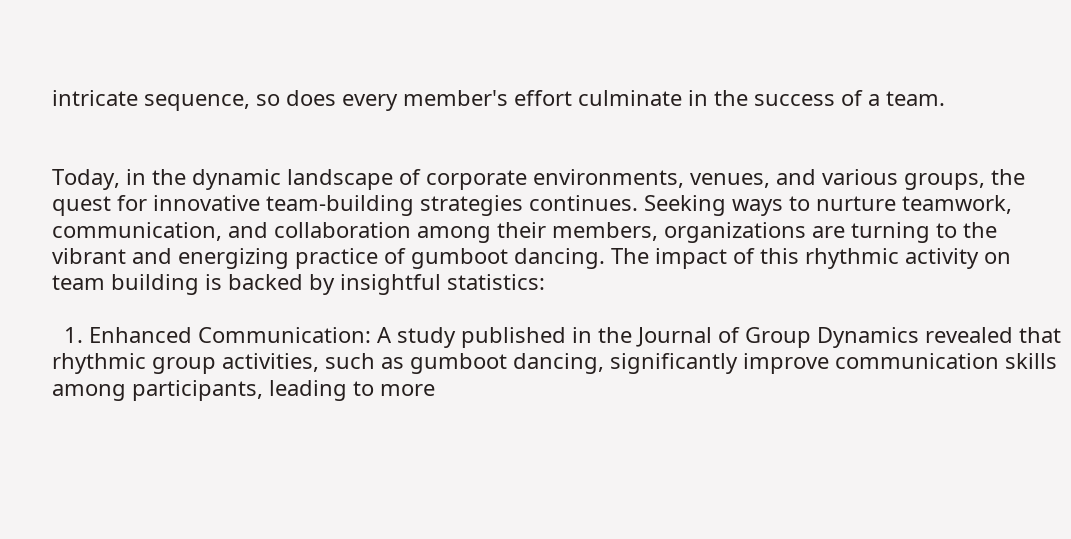intricate sequence, so does every member's effort culminate in the success of a team.


Today, in the dynamic landscape of corporate environments, venues, and various groups, the quest for innovative team-building strategies continues. Seeking ways to nurture teamwork, communication, and collaboration among their members, organizations are turning to the vibrant and energizing practice of gumboot dancing. The impact of this rhythmic activity on team building is backed by insightful statistics:

  1. Enhanced Communication: A study published in the Journal of Group Dynamics revealed that rhythmic group activities, such as gumboot dancing, significantly improve communication skills among participants, leading to more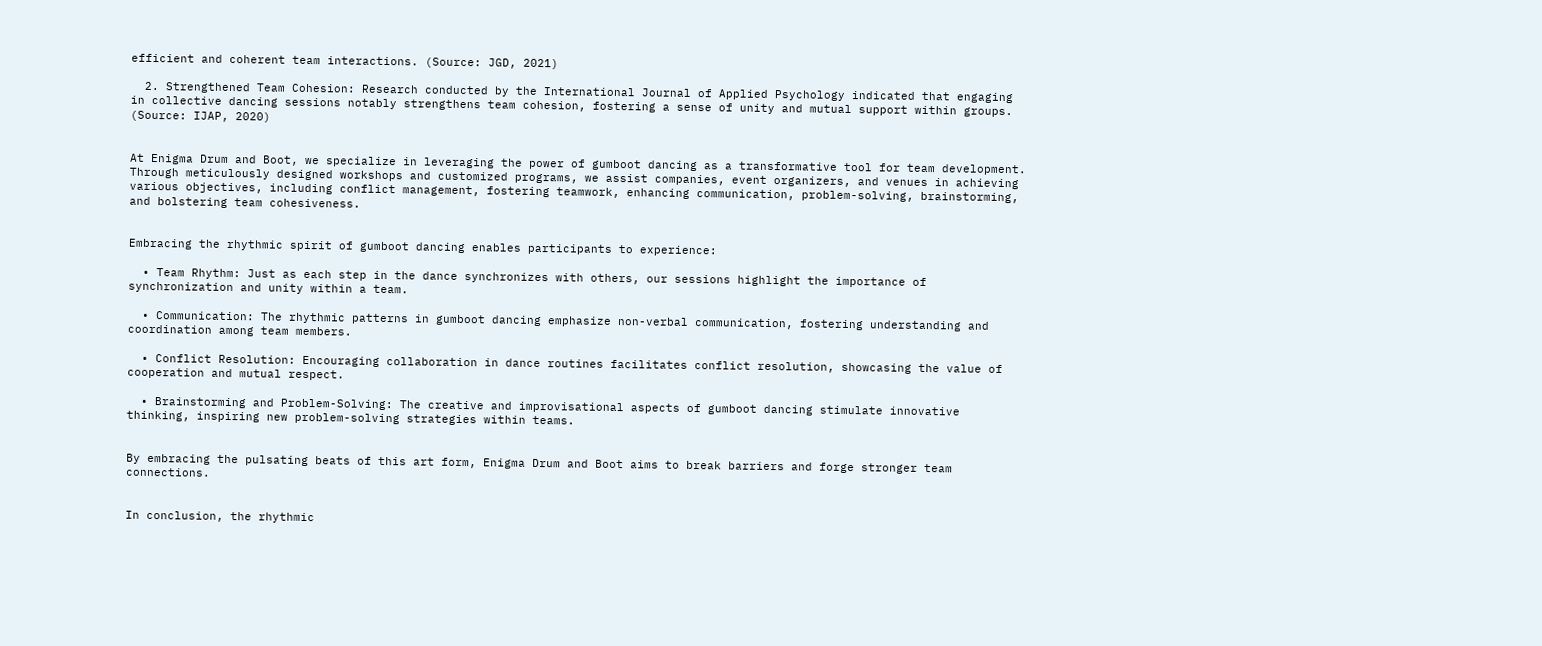efficient and coherent team interactions. (Source: JGD, 2021)

  2. Strengthened Team Cohesion: Research conducted by the International Journal of Applied Psychology indicated that engaging in collective dancing sessions notably strengthens team cohesion, fostering a sense of unity and mutual support within groups. (Source: IJAP, 2020)


At Enigma Drum and Boot, we specialize in leveraging the power of gumboot dancing as a transformative tool for team development. Through meticulously designed workshops and customized programs, we assist companies, event organizers, and venues in achieving various objectives, including conflict management, fostering teamwork, enhancing communication, problem-solving, brainstorming, and bolstering team cohesiveness.


Embracing the rhythmic spirit of gumboot dancing enables participants to experience:

  • Team Rhythm: Just as each step in the dance synchronizes with others, our sessions highlight the importance of synchronization and unity within a team.

  • Communication: The rhythmic patterns in gumboot dancing emphasize non-verbal communication, fostering understanding and coordination among team members.

  • Conflict Resolution: Encouraging collaboration in dance routines facilitates conflict resolution, showcasing the value of cooperation and mutual respect.

  • Brainstorming and Problem-Solving: The creative and improvisational aspects of gumboot dancing stimulate innovative thinking, inspiring new problem-solving strategies within teams.


By embracing the pulsating beats of this art form, Enigma Drum and Boot aims to break barriers and forge stronger team connections.


In conclusion, the rhythmic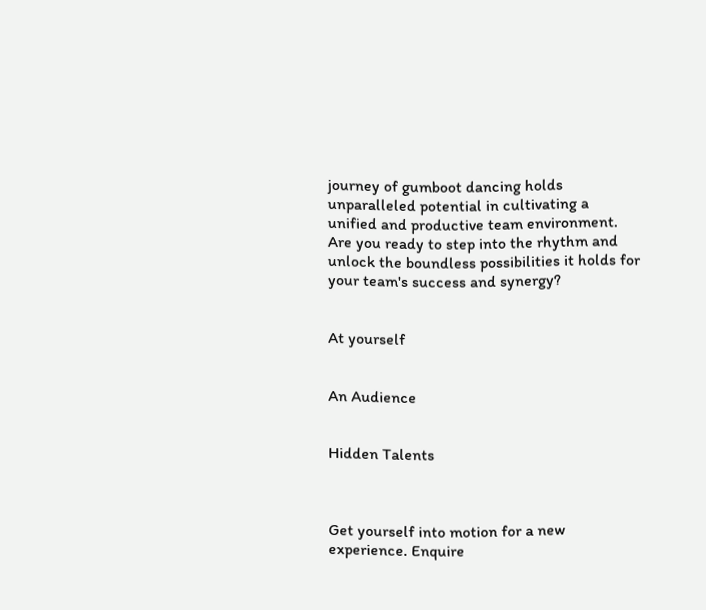journey of gumboot dancing holds unparalleled potential in cultivating a unified and productive team environment. Are you ready to step into the rhythm and unlock the boundless possibilities it holds for your team's success and synergy?


At yourself


An Audience


Hidden Talents



Get yourself into motion for a new experience. Enquire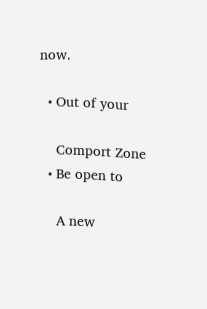now.

  • Out of your

    Comport Zone
  • Be open to

    A new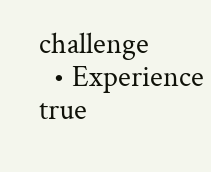challenge
  • Experience true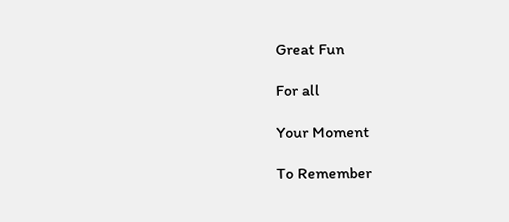Great Fun

For all

Your Moment

To Remember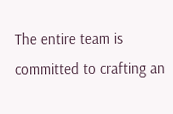The entire team is committed to crafting an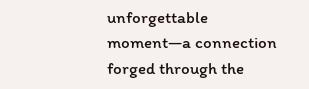unforgettable moment—a connection forged through the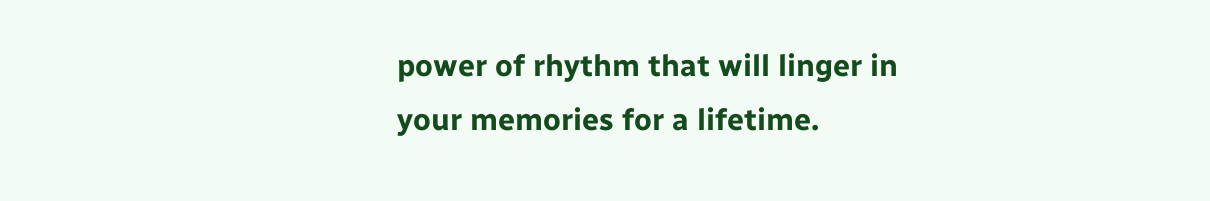power of rhythm that will linger in your memories for a lifetime.